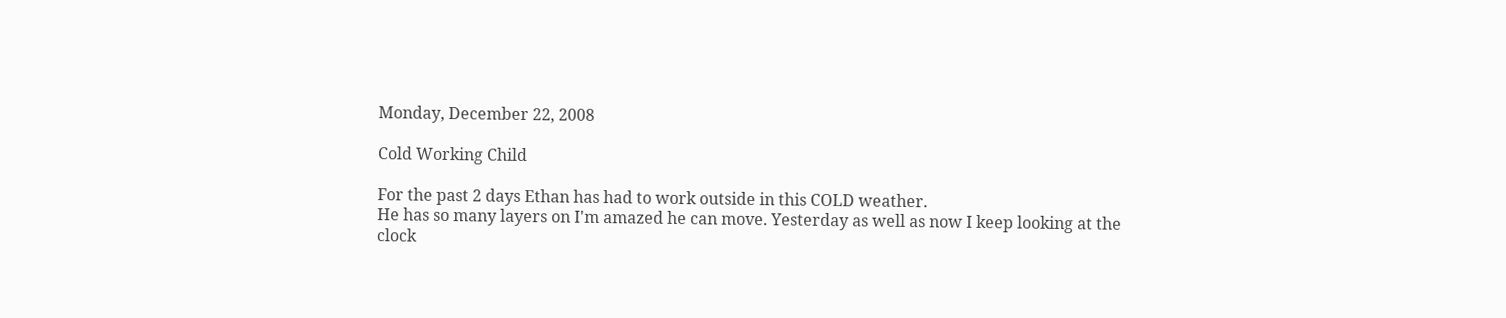Monday, December 22, 2008

Cold Working Child

For the past 2 days Ethan has had to work outside in this COLD weather.
He has so many layers on I'm amazed he can move. Yesterday as well as now I keep looking at the clock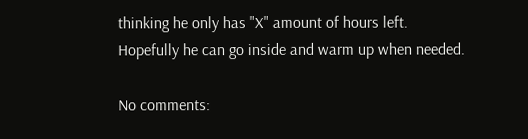thinking he only has "X" amount of hours left.
Hopefully he can go inside and warm up when needed.

No comments: